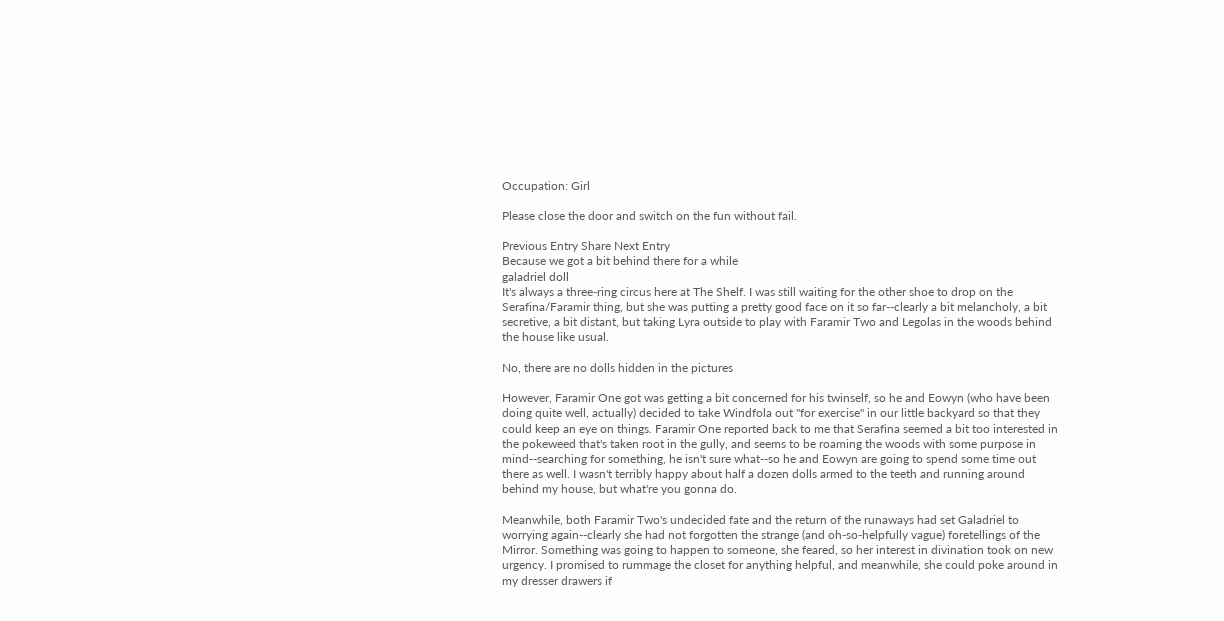Occupation: Girl

Please close the door and switch on the fun without fail.

Previous Entry Share Next Entry
Because we got a bit behind there for a while
galadriel doll
It's always a three-ring circus here at The Shelf. I was still waiting for the other shoe to drop on the Serafina/Faramir thing, but she was putting a pretty good face on it so far--clearly a bit melancholy, a bit secretive, a bit distant, but taking Lyra outside to play with Faramir Two and Legolas in the woods behind the house like usual.

No, there are no dolls hidden in the pictures

However, Faramir One got was getting a bit concerned for his twinself, so he and Eowyn (who have been doing quite well, actually) decided to take Windfola out "for exercise" in our little backyard so that they could keep an eye on things. Faramir One reported back to me that Serafina seemed a bit too interested in the pokeweed that's taken root in the gully, and seems to be roaming the woods with some purpose in mind--searching for something, he isn't sure what--so he and Eowyn are going to spend some time out there as well. I wasn't terribly happy about half a dozen dolls armed to the teeth and running around behind my house, but what're you gonna do.

Meanwhile, both Faramir Two's undecided fate and the return of the runaways had set Galadriel to worrying again--clearly she had not forgotten the strange (and oh-so-helpfully vague) foretellings of the Mirror. Something was going to happen to someone, she feared, so her interest in divination took on new urgency. I promised to rummage the closet for anything helpful, and meanwhile, she could poke around in my dresser drawers if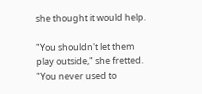she thought it would help.

"You shouldn't let them play outside," she fretted. "You never used to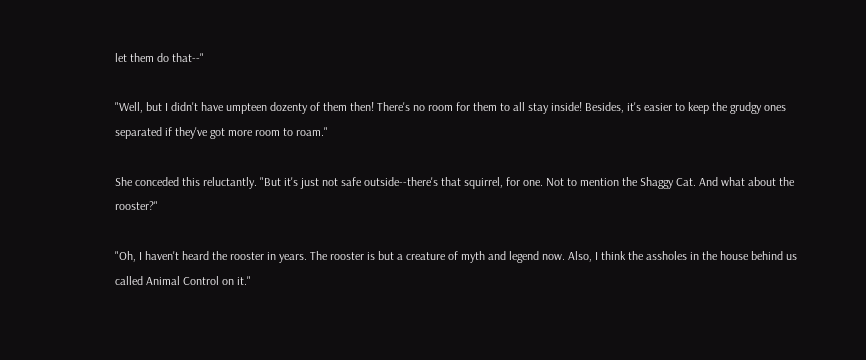let them do that--"

"Well, but I didn't have umpteen dozenty of them then! There's no room for them to all stay inside! Besides, it's easier to keep the grudgy ones separated if they've got more room to roam."

She conceded this reluctantly. "But it's just not safe outside--there's that squirrel, for one. Not to mention the Shaggy Cat. And what about the rooster?"

"Oh, I haven't heard the rooster in years. The rooster is but a creature of myth and legend now. Also, I think the assholes in the house behind us called Animal Control on it."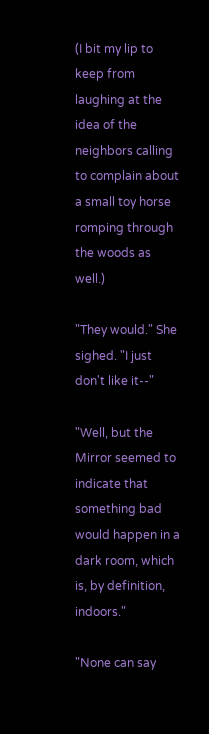(I bit my lip to keep from laughing at the idea of the neighbors calling to complain about a small toy horse romping through the woods as well.)

"They would." She sighed. "I just don't like it--"

"Well, but the Mirror seemed to indicate that something bad would happen in a dark room, which is, by definition, indoors."

"None can say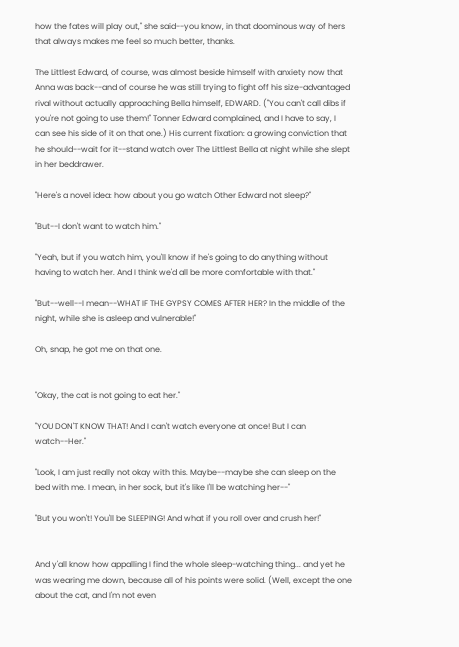how the fates will play out," she said--you know, in that doominous way of hers that always makes me feel so much better, thanks.

The Littlest Edward, of course, was almost beside himself with anxiety now that Anna was back--and of course he was still trying to fight off his size-advantaged rival without actually approaching Bella himself, EDWARD. ("You can't call dibs if you're not going to use them!" Tonner Edward complained, and I have to say, I can see his side of it on that one.) His current fixation: a growing conviction that he should--wait for it--stand watch over The Littlest Bella at night while she slept in her beddrawer.

"Here's a novel idea: how about you go watch Other Edward not sleep?"

"But--I don't want to watch him."

"Yeah, but if you watch him, you'll know if he's going to do anything without having to watch her. And I think we'd all be more comfortable with that."

"But--well--I mean--WHAT IF THE GYPSY COMES AFTER HER? In the middle of the night, while she is asleep and vulnerable!"

Oh, snap, he got me on that one.


"Okay, the cat is not going to eat her."

"YOU DON'T KNOW THAT! And I can't watch everyone at once! But I can watch--Her."

"Look, I am just really not okay with this. Maybe--maybe she can sleep on the bed with me. I mean, in her sock, but it's like I'll be watching her--"

"But you won't! You'll be SLEEPING! And what if you roll over and crush her!"


And y'all know how appalling I find the whole sleep-watching thing... and yet he was wearing me down, because all of his points were solid. (Well, except the one about the cat, and I'm not even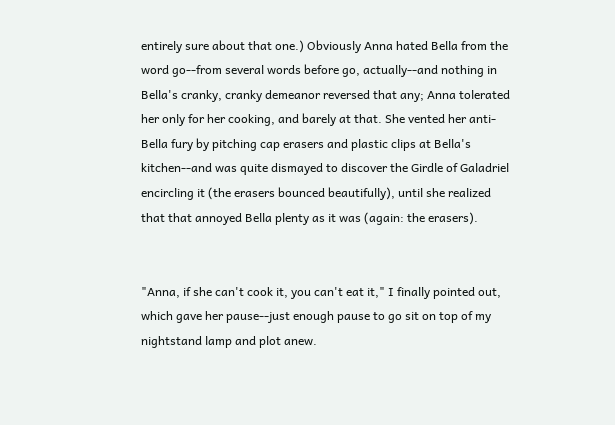entirely sure about that one.) Obviously Anna hated Bella from the word go--from several words before go, actually--and nothing in Bella's cranky, cranky demeanor reversed that any; Anna tolerated her only for her cooking, and barely at that. She vented her anti-Bella fury by pitching cap erasers and plastic clips at Bella's kitchen--and was quite dismayed to discover the Girdle of Galadriel encircling it (the erasers bounced beautifully), until she realized that that annoyed Bella plenty as it was (again: the erasers).


"Anna, if she can't cook it, you can't eat it," I finally pointed out, which gave her pause--just enough pause to go sit on top of my nightstand lamp and plot anew.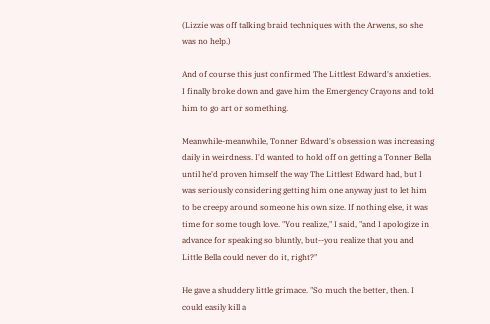(Lizzie was off talking braid techniques with the Arwens, so she was no help.)

And of course this just confirmed The Littlest Edward's anxieties. I finally broke down and gave him the Emergency Crayons and told him to go art or something.

Meanwhile-meanwhile, Tonner Edward's obsession was increasing daily in weirdness. I'd wanted to hold off on getting a Tonner Bella until he'd proven himself the way The Littlest Edward had, but I was seriously considering getting him one anyway just to let him to be creepy around someone his own size. If nothing else, it was time for some tough love. "You realize," I said, "and I apologize in advance for speaking so bluntly, but--you realize that you and Little Bella could never do it, right?"

He gave a shuddery little grimace. "So much the better, then. I could easily kill a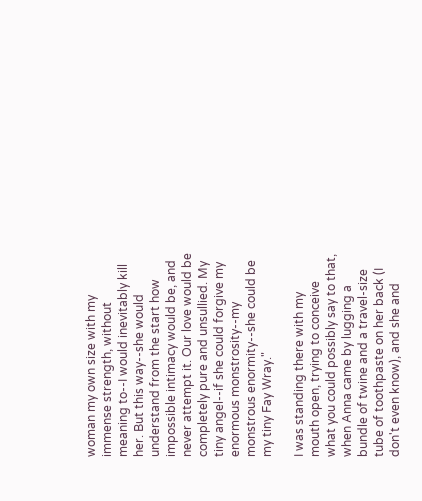woman my own size with my immense strength, without meaning to--I would inevitably kill her. But this way--she would understand from the start how impossible intimacy would be, and never attempt it. Our love would be completely pure and unsullied. My tiny angel--if she could forgive my enormous monstrosity--my monstrous enormity--she could be my tiny Fay Wray."

I was standing there with my mouth open, trying to conceive what you could possibly say to that, when Anna came by lugging a bundle of twine and a travel-size tube of toothpaste on her back (I don't even know), and she and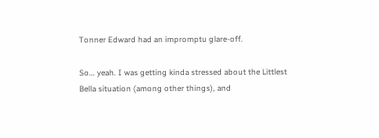Tonner Edward had an impromptu glare-off.

So... yeah. I was getting kinda stressed about the Littlest Bella situation (among other things), and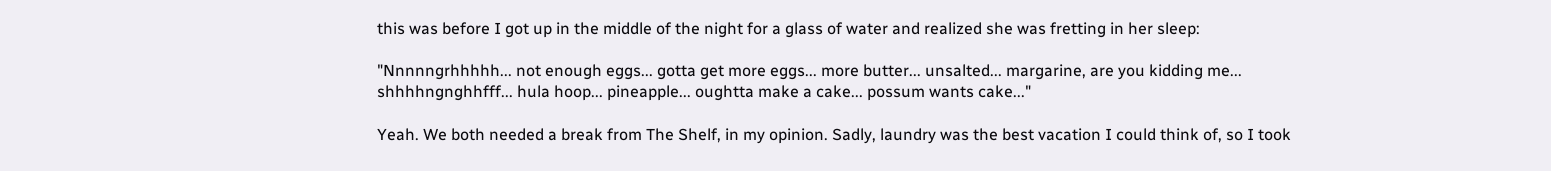this was before I got up in the middle of the night for a glass of water and realized she was fretting in her sleep:

"Nnnnngrhhhhh... not enough eggs... gotta get more eggs... more butter... unsalted... margarine, are you kidding me... shhhhngnghhfff... hula hoop... pineapple... oughtta make a cake... possum wants cake..."

Yeah. We both needed a break from The Shelf, in my opinion. Sadly, laundry was the best vacation I could think of, so I took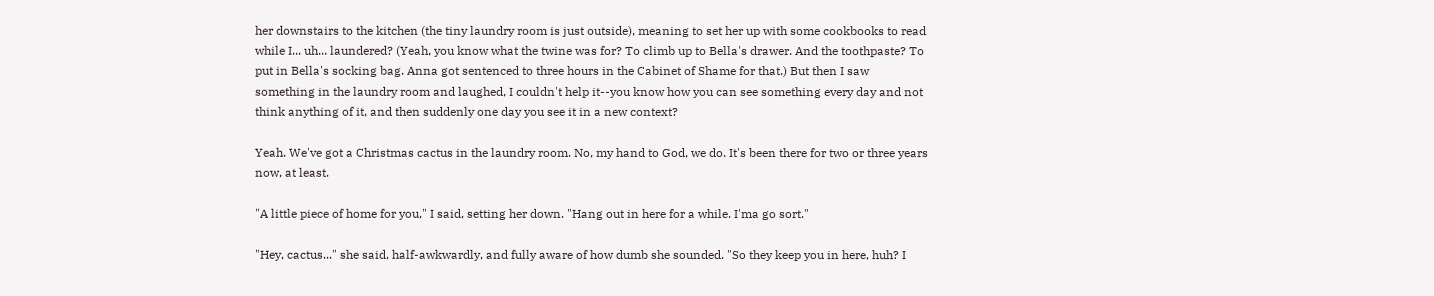her downstairs to the kitchen (the tiny laundry room is just outside), meaning to set her up with some cookbooks to read while I... uh... laundered? (Yeah, you know what the twine was for? To climb up to Bella's drawer. And the toothpaste? To put in Bella's socking bag. Anna got sentenced to three hours in the Cabinet of Shame for that.) But then I saw something in the laundry room and laughed, I couldn't help it--you know how you can see something every day and not think anything of it, and then suddenly one day you see it in a new context?

Yeah. We've got a Christmas cactus in the laundry room. No, my hand to God, we do. It's been there for two or three years now, at least.

"A little piece of home for you," I said, setting her down. "Hang out in here for a while. I'ma go sort."

"Hey, cactus..." she said, half-awkwardly, and fully aware of how dumb she sounded. "So they keep you in here, huh? I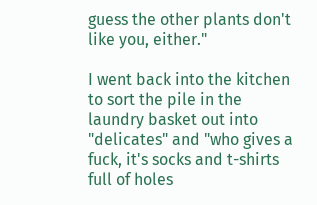guess the other plants don't like you, either."

I went back into the kitchen to sort the pile in the laundry basket out into "delicates" and "who gives a fuck, it's socks and t-shirts full of holes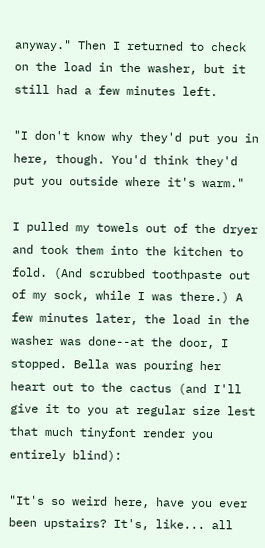anyway." Then I returned to check on the load in the washer, but it still had a few minutes left.

"I don't know why they'd put you in here, though. You'd think they'd put you outside where it's warm."

I pulled my towels out of the dryer and took them into the kitchen to fold. (And scrubbed toothpaste out of my sock, while I was there.) A few minutes later, the load in the washer was done--at the door, I stopped. Bella was pouring her heart out to the cactus (and I'll give it to you at regular size lest that much tinyfont render you entirely blind):

"It's so weird here, have you ever been upstairs? It's, like... all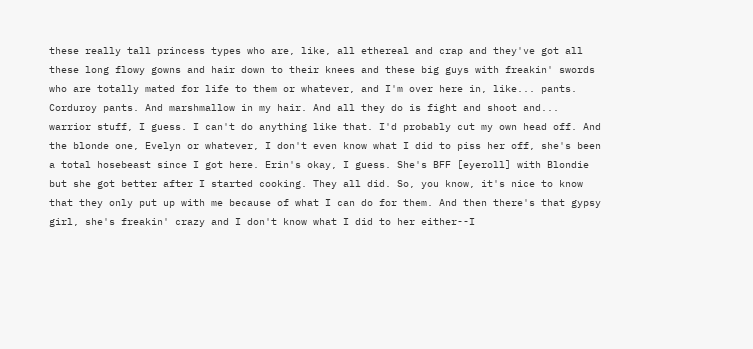these really tall princess types who are, like, all ethereal and crap and they've got all these long flowy gowns and hair down to their knees and these big guys with freakin' swords who are totally mated for life to them or whatever, and I'm over here in, like... pants. Corduroy pants. And marshmallow in my hair. And all they do is fight and shoot and... warrior stuff, I guess. I can't do anything like that. I'd probably cut my own head off. And the blonde one, Evelyn or whatever, I don't even know what I did to piss her off, she's been a total hosebeast since I got here. Erin's okay, I guess. She's BFF [eyeroll] with Blondie but she got better after I started cooking. They all did. So, you know, it's nice to know that they only put up with me because of what I can do for them. And then there's that gypsy girl, she's freakin' crazy and I don't know what I did to her either--I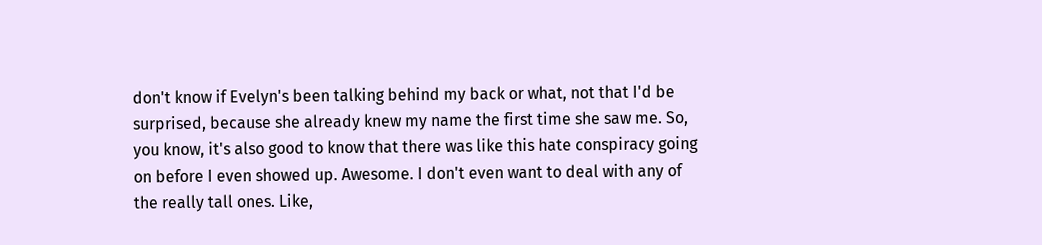don't know if Evelyn's been talking behind my back or what, not that I'd be surprised, because she already knew my name the first time she saw me. So, you know, it's also good to know that there was like this hate conspiracy going on before I even showed up. Awesome. I don't even want to deal with any of the really tall ones. Like,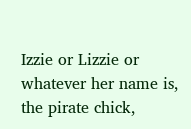Izzie or Lizzie or whatever her name is, the pirate chick,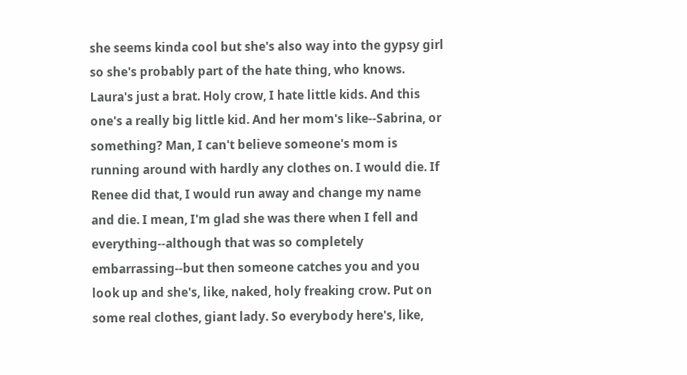she seems kinda cool but she's also way into the gypsy girl so she's probably part of the hate thing, who knows. Laura's just a brat. Holy crow, I hate little kids. And this one's a really big little kid. And her mom's like--Sabrina, or something? Man, I can't believe someone's mom is running around with hardly any clothes on. I would die. If Renee did that, I would run away and change my name and die. I mean, I'm glad she was there when I fell and everything--although that was so completely embarrassing--but then someone catches you and you look up and she's, like, naked, holy freaking crow. Put on some real clothes, giant lady. So everybody here's, like,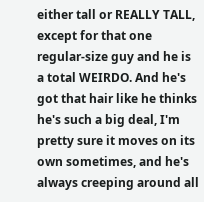either tall or REALLY TALL, except for that one regular-size guy and he is a total WEIRDO. And he's got that hair like he thinks he's such a big deal, I'm pretty sure it moves on its own sometimes, and he's always creeping around all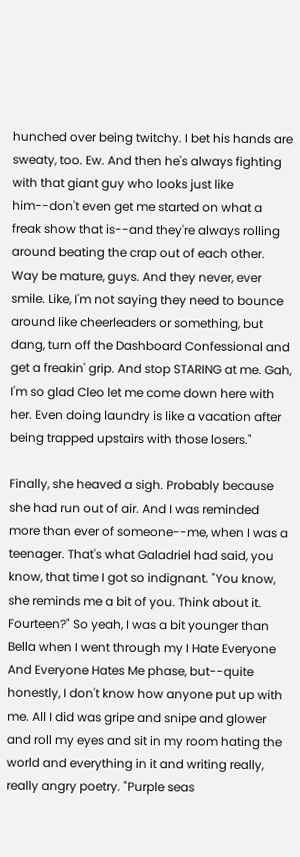hunched over being twitchy. I bet his hands are sweaty, too. Ew. And then he's always fighting with that giant guy who looks just like him--don't even get me started on what a freak show that is--and they're always rolling around beating the crap out of each other. Way be mature, guys. And they never, ever smile. Like, I'm not saying they need to bounce around like cheerleaders or something, but dang, turn off the Dashboard Confessional and get a freakin' grip. And stop STARING at me. Gah, I'm so glad Cleo let me come down here with her. Even doing laundry is like a vacation after being trapped upstairs with those losers."

Finally, she heaved a sigh. Probably because she had run out of air. And I was reminded more than ever of someone--me, when I was a teenager. That's what Galadriel had said, you know, that time I got so indignant. "You know, she reminds me a bit of you. Think about it. Fourteen?" So yeah, I was a bit younger than Bella when I went through my I Hate Everyone And Everyone Hates Me phase, but--quite honestly, I don't know how anyone put up with me. All I did was gripe and snipe and glower and roll my eyes and sit in my room hating the world and everything in it and writing really, really angry poetry. "Purple seas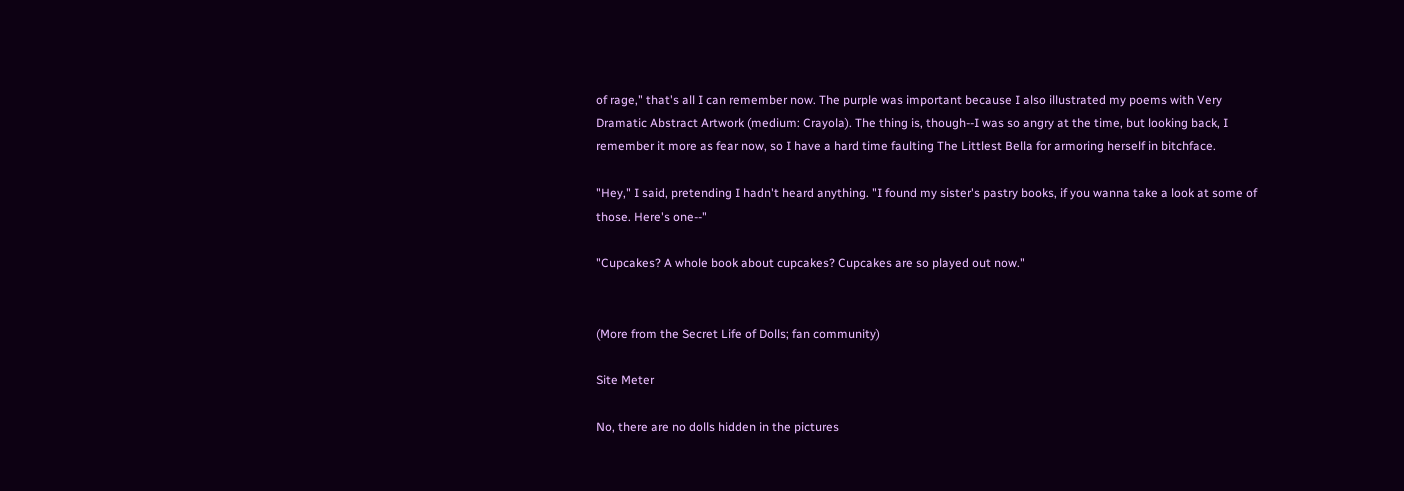of rage," that's all I can remember now. The purple was important because I also illustrated my poems with Very Dramatic Abstract Artwork (medium: Crayola). The thing is, though--I was so angry at the time, but looking back, I remember it more as fear now, so I have a hard time faulting The Littlest Bella for armoring herself in bitchface.

"Hey," I said, pretending I hadn't heard anything. "I found my sister's pastry books, if you wanna take a look at some of those. Here's one--"

"Cupcakes? A whole book about cupcakes? Cupcakes are so played out now."


(More from the Secret Life of Dolls; fan community)

Site Meter

No, there are no dolls hidden in the pictures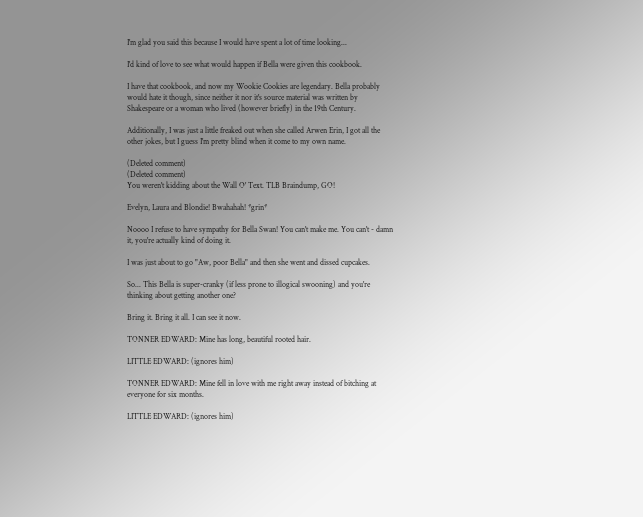I'm glad you said this because I would have spent a lot of time looking...

I'd kind of love to see what would happen if Bella were given this cookbook.

I have that cookbook, and now my Wookie Cookies are legendary. Bella probably would hate it though, since neither it nor it's source material was written by Shakespeare or a woman who lived (however briefly) in the 19th Century.

Additionally, I was just a little freaked out when she called Arwen Erin, I got all the other jokes, but I guess I'm pretty blind when it come to my own name.

(Deleted comment)
(Deleted comment)
You weren't kidding about the Wall O' Text. TLB Braindump, GO!

Evelyn, Laura and Blondie! Bwahahah! *grin*

Noooo I refuse to have sympathy for Bella Swan! You can't make me. You can't - damn it, you're actually kind of doing it.

I was just about to go "Aw, poor Bella" and then she went and dissed cupcakes.

So... This Bella is super-cranky (if less prone to illogical swooning) and you're thinking about getting another one?

Bring it. Bring it all. I can see it now.

TONNER EDWARD: Mine has long, beautiful rooted hair.

LITTLE EDWARD: (ignores him)

TONNER EDWARD: Mine fell in love with me right away instead of bitching at everyone for six months.

LITTLE EDWARD: (ignores him)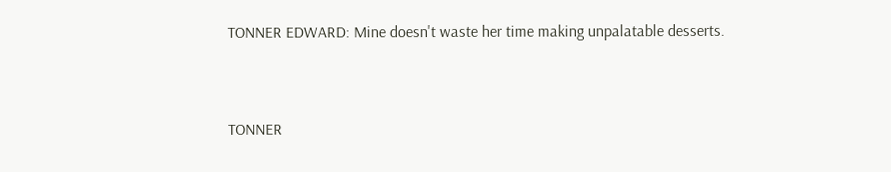TONNER EDWARD: Mine doesn't waste her time making unpalatable desserts.


TONNER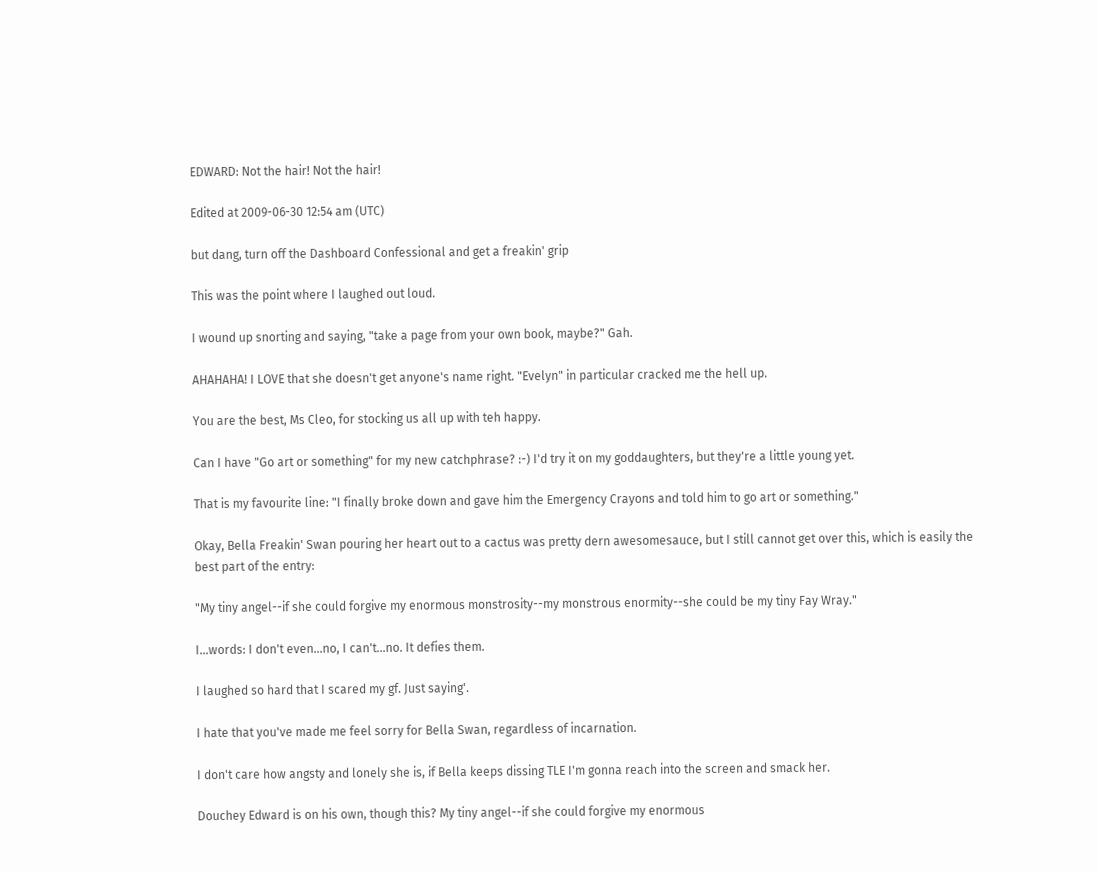EDWARD: Not the hair! Not the hair!

Edited at 2009-06-30 12:54 am (UTC)

but dang, turn off the Dashboard Confessional and get a freakin' grip

This was the point where I laughed out loud.

I wound up snorting and saying, "take a page from your own book, maybe?" Gah.

AHAHAHA! I LOVE that she doesn't get anyone's name right. "Evelyn" in particular cracked me the hell up.

You are the best, Ms Cleo, for stocking us all up with teh happy.

Can I have "Go art or something" for my new catchphrase? :-) I'd try it on my goddaughters, but they're a little young yet.

That is my favourite line: "I finally broke down and gave him the Emergency Crayons and told him to go art or something."

Okay, Bella Freakin' Swan pouring her heart out to a cactus was pretty dern awesomesauce, but I still cannot get over this, which is easily the best part of the entry:

"My tiny angel--if she could forgive my enormous monstrosity--my monstrous enormity--she could be my tiny Fay Wray."

I...words: I don't even...no, I can't...no. It defies them.

I laughed so hard that I scared my gf. Just saying'.

I hate that you've made me feel sorry for Bella Swan, regardless of incarnation.

I don't care how angsty and lonely she is, if Bella keeps dissing TLE I'm gonna reach into the screen and smack her.

Douchey Edward is on his own, though this? My tiny angel--if she could forgive my enormous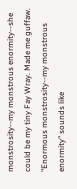monstrosity--my monstrous enormity--she could be my tiny Fay Wray. Made me guffaw. "Enormous monstrosity--my monstrous enormity" sounds like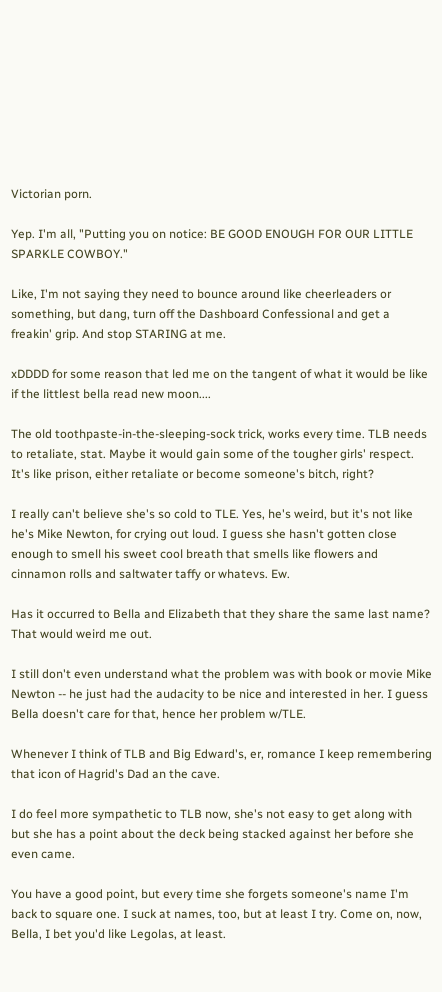Victorian porn.

Yep. I'm all, "Putting you on notice: BE GOOD ENOUGH FOR OUR LITTLE SPARKLE COWBOY."

Like, I'm not saying they need to bounce around like cheerleaders or something, but dang, turn off the Dashboard Confessional and get a freakin' grip. And stop STARING at me.

xDDDD for some reason that led me on the tangent of what it would be like if the littlest bella read new moon....

The old toothpaste-in-the-sleeping-sock trick, works every time. TLB needs to retaliate, stat. Maybe it would gain some of the tougher girls' respect. It's like prison, either retaliate or become someone's bitch, right?

I really can't believe she's so cold to TLE. Yes, he's weird, but it's not like he's Mike Newton, for crying out loud. I guess she hasn't gotten close enough to smell his sweet cool breath that smells like flowers and cinnamon rolls and saltwater taffy or whatevs. Ew.

Has it occurred to Bella and Elizabeth that they share the same last name? That would weird me out.

I still don't even understand what the problem was with book or movie Mike Newton -- he just had the audacity to be nice and interested in her. I guess Bella doesn't care for that, hence her problem w/TLE.

Whenever I think of TLB and Big Edward's, er, romance I keep remembering that icon of Hagrid's Dad an the cave.

I do feel more sympathetic to TLB now, she's not easy to get along with but she has a point about the deck being stacked against her before she even came.

You have a good point, but every time she forgets someone's name I'm back to square one. I suck at names, too, but at least I try. Come on, now, Bella, I bet you'd like Legolas, at least.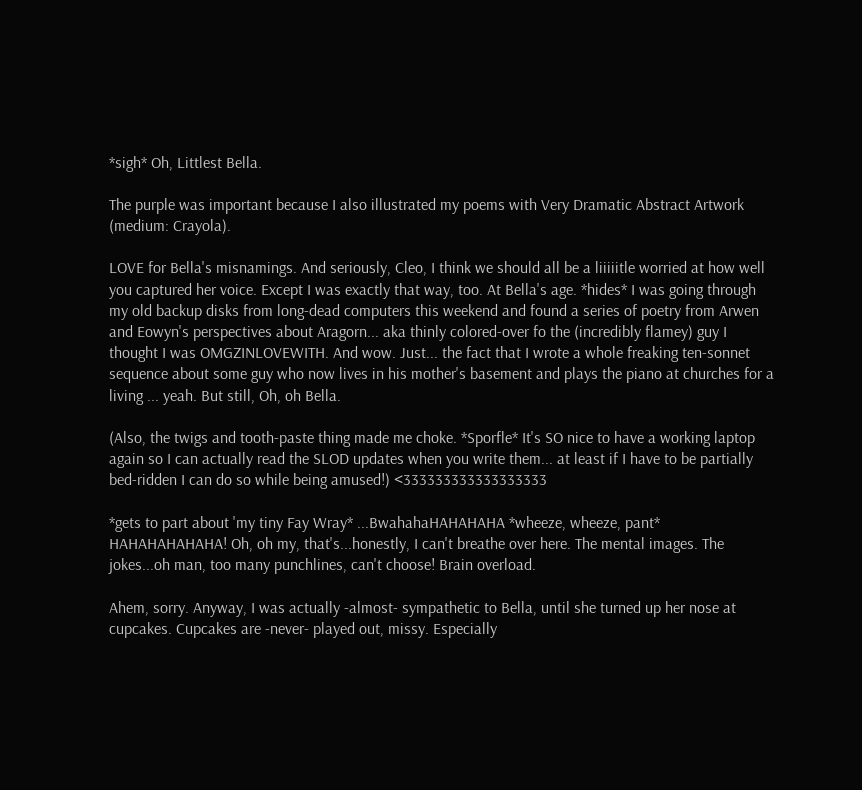*sigh* Oh, Littlest Bella.

The purple was important because I also illustrated my poems with Very Dramatic Abstract Artwork (medium: Crayola).

LOVE for Bella's misnamings. And seriously, Cleo, I think we should all be a liiiiitle worried at how well you captured her voice. Except I was exactly that way, too. At Bella's age. *hides* I was going through my old backup disks from long-dead computers this weekend and found a series of poetry from Arwen and Eowyn's perspectives about Aragorn... aka thinly colored-over fo the (incredibly flamey) guy I thought I was OMGZINLOVEWITH. And wow. Just... the fact that I wrote a whole freaking ten-sonnet sequence about some guy who now lives in his mother's basement and plays the piano at churches for a living ... yeah. But still, Oh, oh Bella.

(Also, the twigs and tooth-paste thing made me choke. *Sporfle* It's SO nice to have a working laptop again so I can actually read the SLOD updates when you write them... at least if I have to be partially bed-ridden I can do so while being amused!) <333333333333333333

*gets to part about 'my tiny Fay Wray* ...BwahahaHAHAHAHA *wheeze, wheeze, pant* HAHAHAHAHAHA! Oh, oh my, that's...honestly, I can't breathe over here. The mental images. The jokes...oh man, too many punchlines, can't choose! Brain overload.

Ahem, sorry. Anyway, I was actually -almost- sympathetic to Bella, until she turned up her nose at cupcakes. Cupcakes are -never- played out, missy. Especially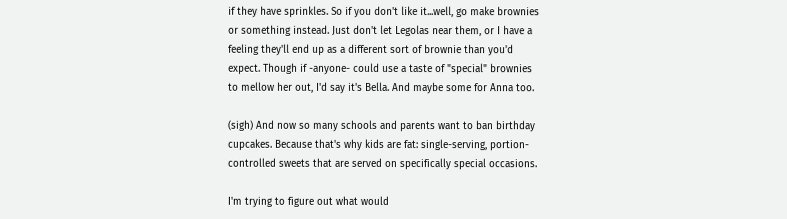if they have sprinkles. So if you don't like it...well, go make brownies or something instead. Just don't let Legolas near them, or I have a feeling they'll end up as a different sort of brownie than you'd expect. Though if -anyone- could use a taste of "special" brownies to mellow her out, I'd say it's Bella. And maybe some for Anna too.

(sigh) And now so many schools and parents want to ban birthday cupcakes. Because that's why kids are fat: single-serving, portion-controlled sweets that are served on specifically special occasions.

I'm trying to figure out what would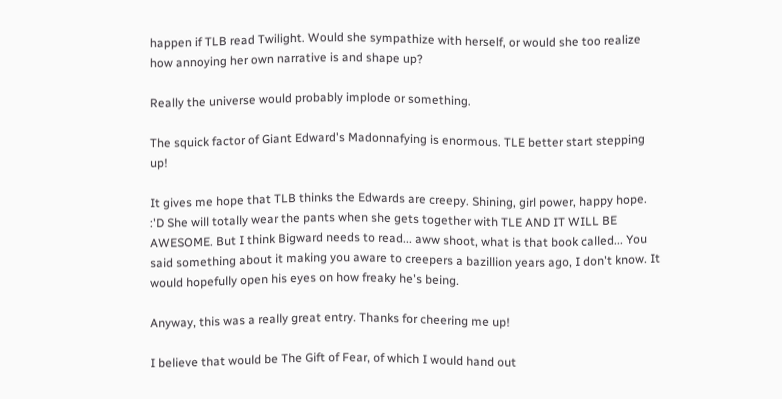happen if TLB read Twilight. Would she sympathize with herself, or would she too realize how annoying her own narrative is and shape up?

Really the universe would probably implode or something.

The squick factor of Giant Edward's Madonnafying is enormous. TLE better start stepping up!

It gives me hope that TLB thinks the Edwards are creepy. Shining, girl power, happy hope. :'D She will totally wear the pants when she gets together with TLE AND IT WILL BE AWESOME. But I think Bigward needs to read... aww shoot, what is that book called... You said something about it making you aware to creepers a bazillion years ago, I don't know. It would hopefully open his eyes on how freaky he's being.

Anyway, this was a really great entry. Thanks for cheering me up!

I believe that would be The Gift of Fear, of which I would hand out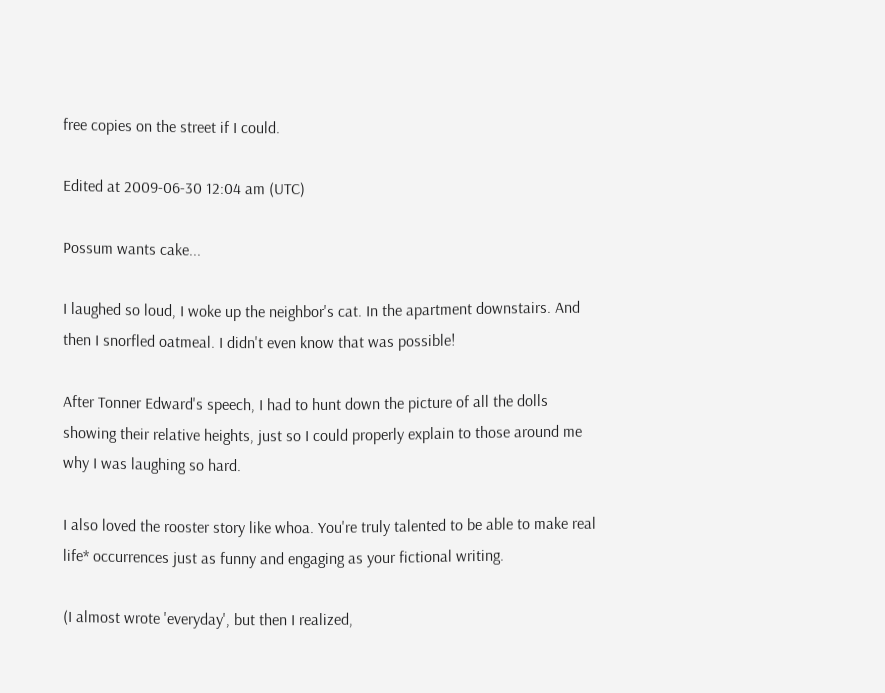free copies on the street if I could.

Edited at 2009-06-30 12:04 am (UTC)

Possum wants cake...

I laughed so loud, I woke up the neighbor's cat. In the apartment downstairs. And then I snorfled oatmeal. I didn't even know that was possible!

After Tonner Edward's speech, I had to hunt down the picture of all the dolls showing their relative heights, just so I could properly explain to those around me why I was laughing so hard.

I also loved the rooster story like whoa. You're truly talented to be able to make real life* occurrences just as funny and engaging as your fictional writing.

(I almost wrote 'everyday', but then I realized,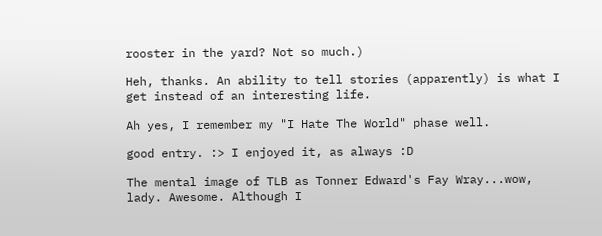rooster in the yard? Not so much.)

Heh, thanks. An ability to tell stories (apparently) is what I get instead of an interesting life.

Ah yes, I remember my "I Hate The World" phase well.

good entry. :> I enjoyed it, as always :D

The mental image of TLB as Tonner Edward's Fay Wray...wow, lady. Awesome. Although I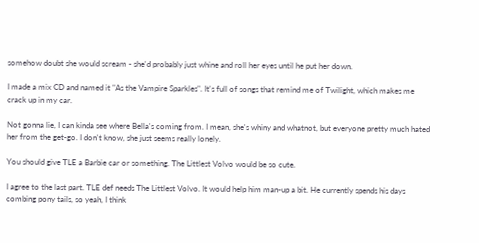somehow doubt she would scream - she'd probably just whine and roll her eyes until he put her down.

I made a mix CD and named it "As the Vampire Sparkles". It's full of songs that remind me of Twilight, which makes me crack up in my car.

Not gonna lie, I can kinda see where Bella's coming from. I mean, she's whiny and whatnot, but everyone pretty much hated her from the get-go. I don't know, she just seems really lonely.

You should give TLE a Barbie car or something. The Littlest Volvo would be so cute.

I agree to the last part. TLE def needs The Littlest Volvo. It would help him man-up a bit. He currently spends his days combing pony tails, so yeah, I think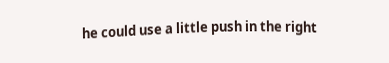he could use a little push in the right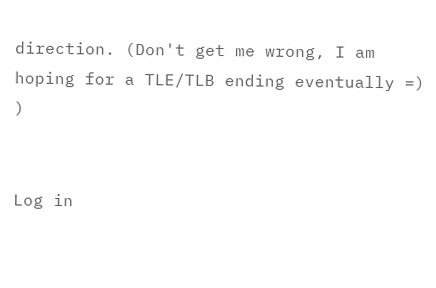direction. (Don't get me wrong, I am hoping for a TLE/TLB ending eventually =) )


Log in